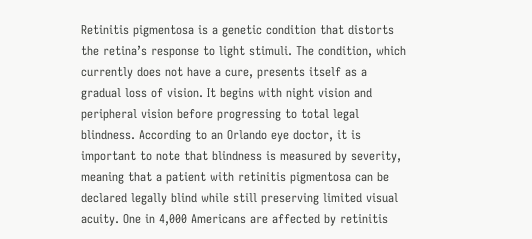Retinitis pigmentosa is a genetic condition that distorts the retina’s response to light stimuli. The condition, which currently does not have a cure, presents itself as a gradual loss of vision. It begins with night vision and peripheral vision before progressing to total legal blindness. According to an Orlando eye doctor, it is important to note that blindness is measured by severity, meaning that a patient with retinitis pigmentosa can be declared legally blind while still preserving limited visual acuity. One in 4,000 Americans are affected by retinitis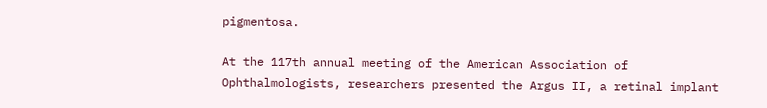pigmentosa.

At the 117th annual meeting of the American Association of Ophthalmologists, researchers presented the Argus II, a retinal implant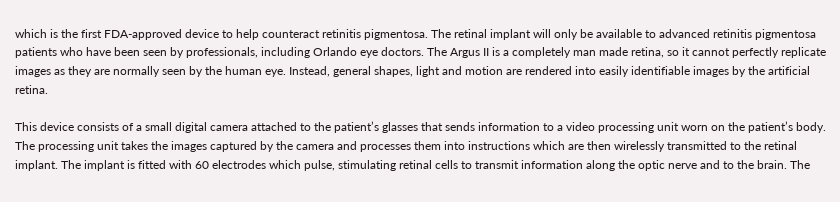which is the first FDA-approved device to help counteract retinitis pigmentosa. The retinal implant will only be available to advanced retinitis pigmentosa patients who have been seen by professionals, including Orlando eye doctors. The Argus II is a completely man made retina, so it cannot perfectly replicate images as they are normally seen by the human eye. Instead, general shapes, light and motion are rendered into easily identifiable images by the artificial retina.

This device consists of a small digital camera attached to the patient’s glasses that sends information to a video processing unit worn on the patient’s body. The processing unit takes the images captured by the camera and processes them into instructions which are then wirelessly transmitted to the retinal implant. The implant is fitted with 60 electrodes which pulse, stimulating retinal cells to transmit information along the optic nerve and to the brain. The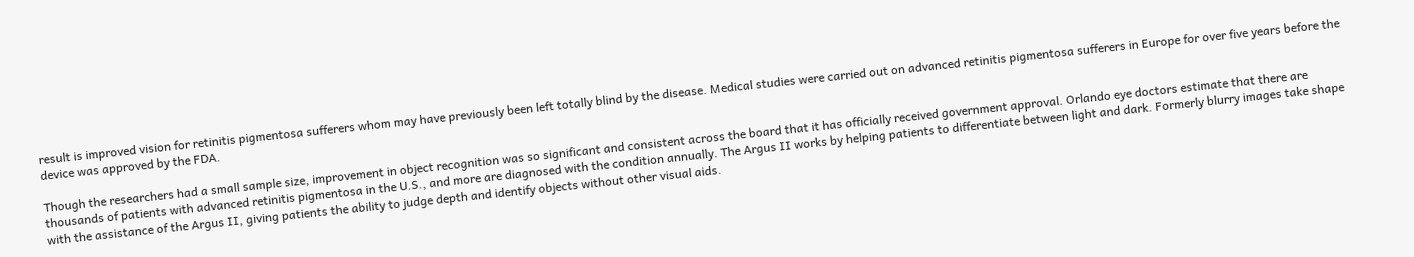result is improved vision for retinitis pigmentosa sufferers whom may have previously been left totally blind by the disease. Medical studies were carried out on advanced retinitis pigmentosa sufferers in Europe for over five years before the device was approved by the FDA.

Though the researchers had a small sample size, improvement in object recognition was so significant and consistent across the board that it has officially received government approval. Orlando eye doctors estimate that there are thousands of patients with advanced retinitis pigmentosa in the U.S., and more are diagnosed with the condition annually. The Argus II works by helping patients to differentiate between light and dark. Formerly blurry images take shape with the assistance of the Argus II, giving patients the ability to judge depth and identify objects without other visual aids.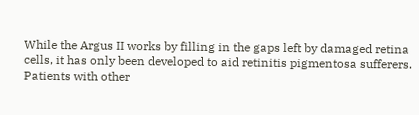While the Argus II works by filling in the gaps left by damaged retina cells, it has only been developed to aid retinitis pigmentosa sufferers. Patients with other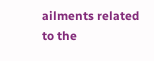ailments related to the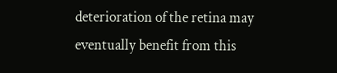deterioration of the retina may eventually benefit from this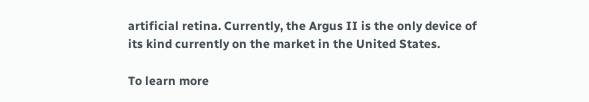artificial retina. Currently, the Argus II is the only device of its kind currently on the market in the United States.

To learn more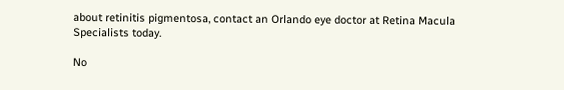about retinitis pigmentosa, contact an Orlando eye doctor at Retina Macula Specialists today.

No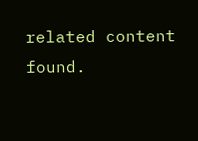related content found.